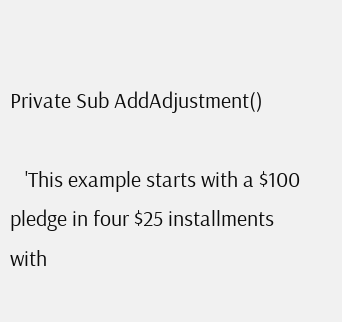Private Sub AddAdjustment()

   'This example starts with a $100 pledge in four $25 installments with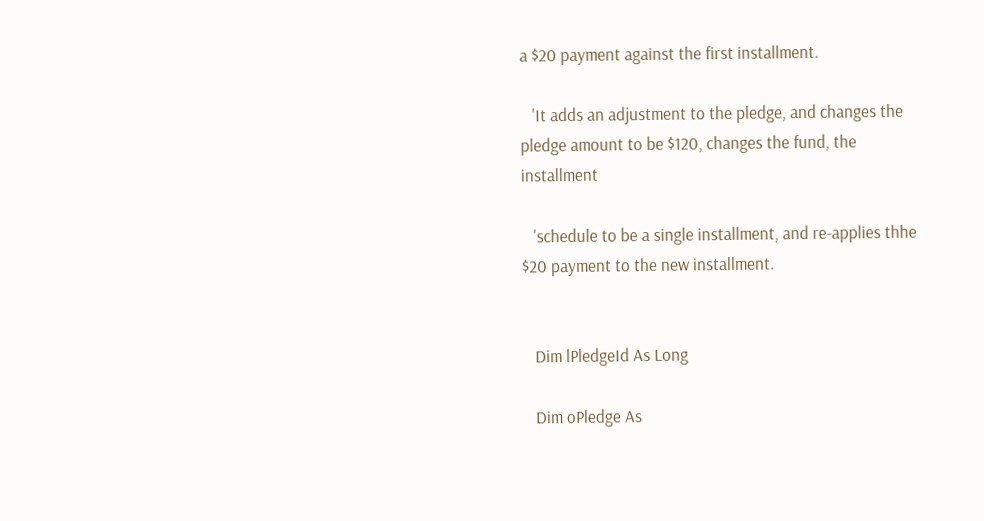a $20 payment against the first installment.

   'It adds an adjustment to the pledge, and changes the pledge amount to be $120, changes the fund, the installment

   'schedule to be a single installment, and re-applies thhe $20 payment to the new installment.


   Dim lPledgeId As Long

   Dim oPledge As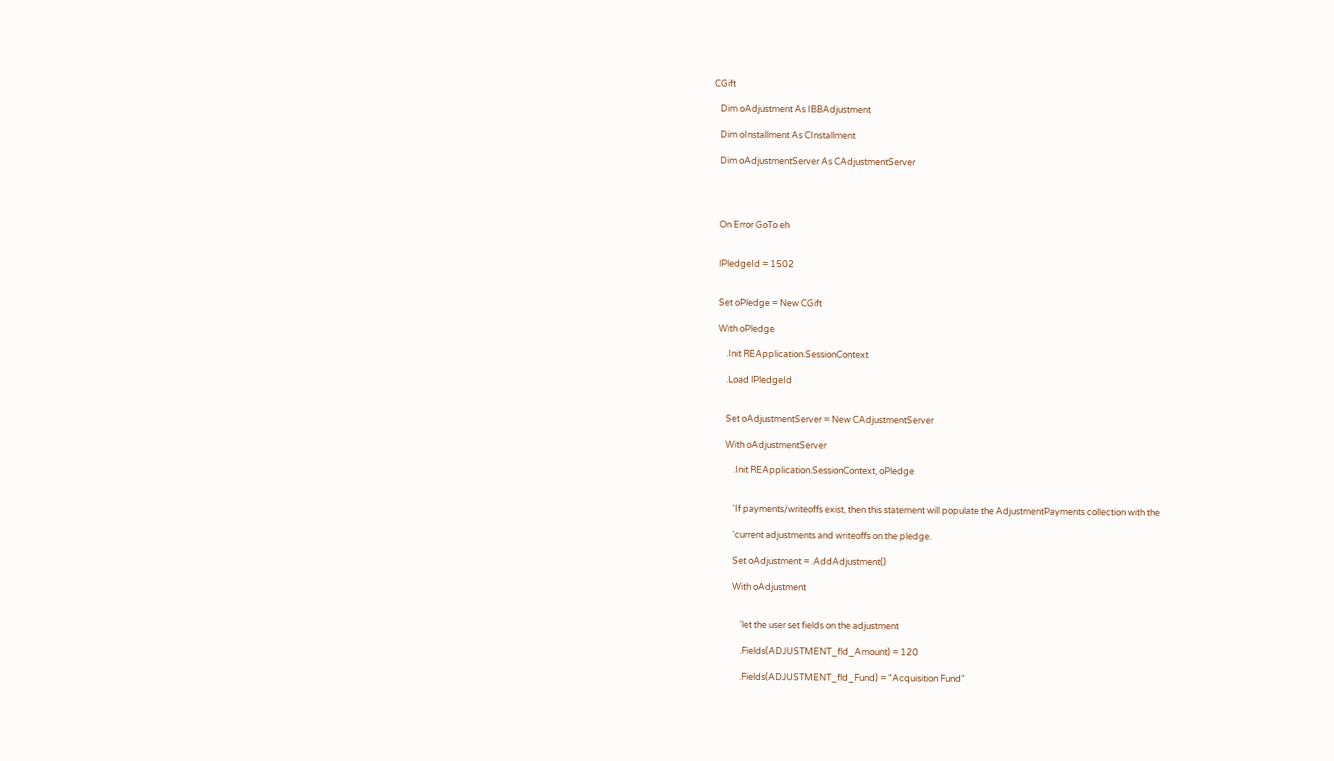CGift

   Dim oAdjustment As IBBAdjustment

   Dim oInstallment As CInstallment

   Dim oAdjustmentServer As CAdjustmentServer




   On Error GoTo eh


   lPledgeId = 1502


   Set oPledge = New CGift

   With oPledge

       .Init REApplication.SessionContext

       .Load lPledgeId


       Set oAdjustmentServer = New CAdjustmentServer

       With oAdjustmentServer

           .Init REApplication.SessionContext, oPledge


           'If payments/writeoffs exist, then this statement will populate the AdjustmentPayments collection with the

           'current adjustments and writeoffs on the pledge.

           Set oAdjustment = .AddAdjustment()

           With oAdjustment


               'let the user set fields on the adjustment

               .Fields(ADJUSTMENT_fld_Amount) = 120

               .Fields(ADJUSTMENT_fld_Fund) = "Acquisition Fund"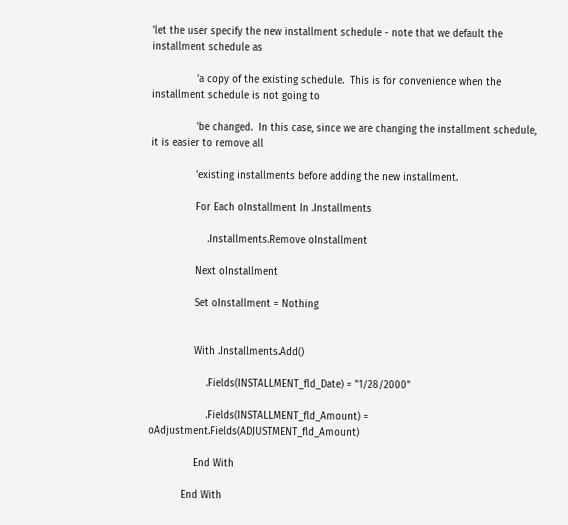'let the user specify the new installment schedule - note that we default the installment schedule as

               'a copy of the existing schedule.  This is for convenience when the installment schedule is not going to

               'be changed.  In this case, since we are changing the installment schedule, it is easier to remove all

               'existing installments before adding the new installment.

               For Each oInstallment In .Installments

                   .Installments.Remove oInstallment

               Next oInstallment

               Set oInstallment = Nothing


               With .Installments.Add()

                   .Fields(INSTALLMENT_fld_Date) = "1/28/2000"

                   .Fields(INSTALLMENT_fld_Amount) = oAdjustment.Fields(ADJUSTMENT_fld_Amount)

               End With

           End With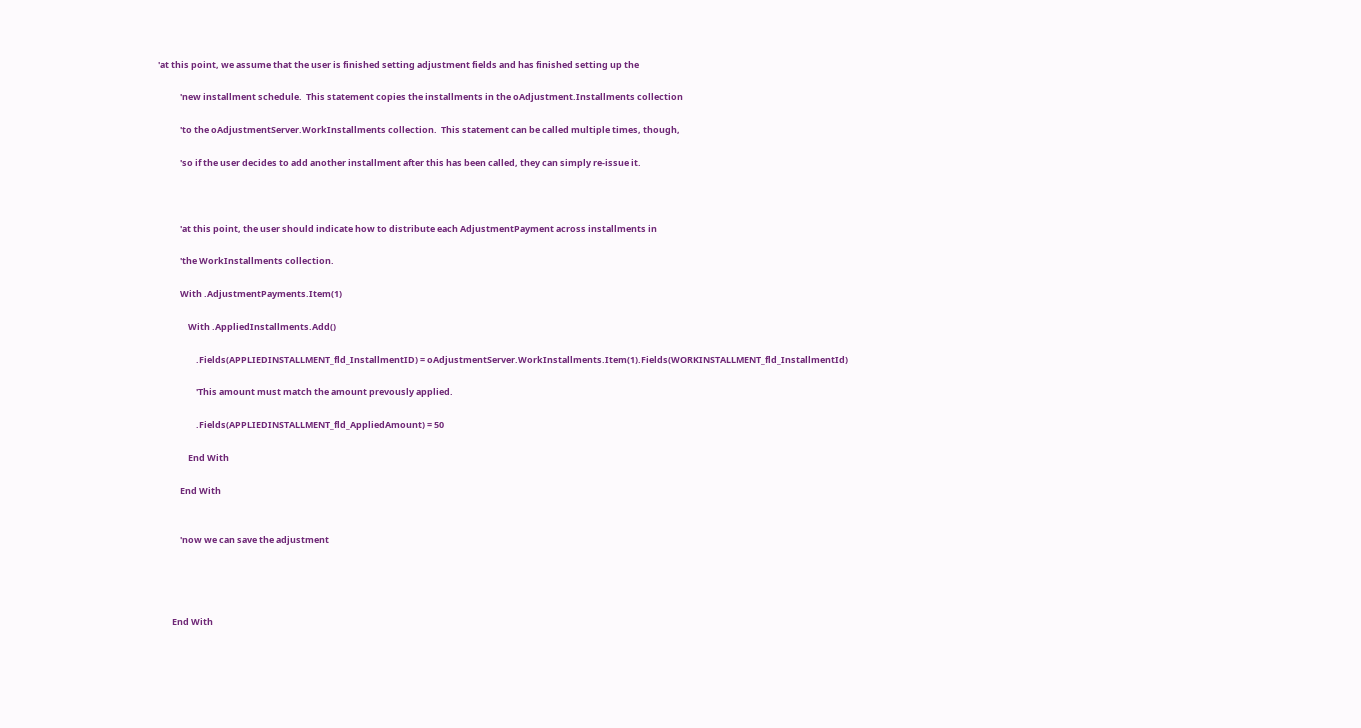'at this point, we assume that the user is finished setting adjustment fields and has finished setting up the

           'new installment schedule.  This statement copies the installments in the oAdjustment.Installments collection

           'to the oAdjustmentServer.WorkInstallments collection.  This statement can be called multiple times, though,

           'so if the user decides to add another installment after this has been called, they can simply re-issue it.



           'at this point, the user should indicate how to distribute each AdjustmentPayment across installments in

           'the WorkInstallments collection.

           With .AdjustmentPayments.Item(1)

               With .AppliedInstallments.Add()

                   .Fields(APPLIEDINSTALLMENT_fld_InstallmentID) = oAdjustmentServer.WorkInstallments.Item(1).Fields(WORKINSTALLMENT_fld_InstallmentId)

                   'This amount must match the amount prevously applied.

                   .Fields(APPLIEDINSTALLMENT_fld_AppliedAmount) = 50

               End With

           End With


           'now we can save the adjustment




       End With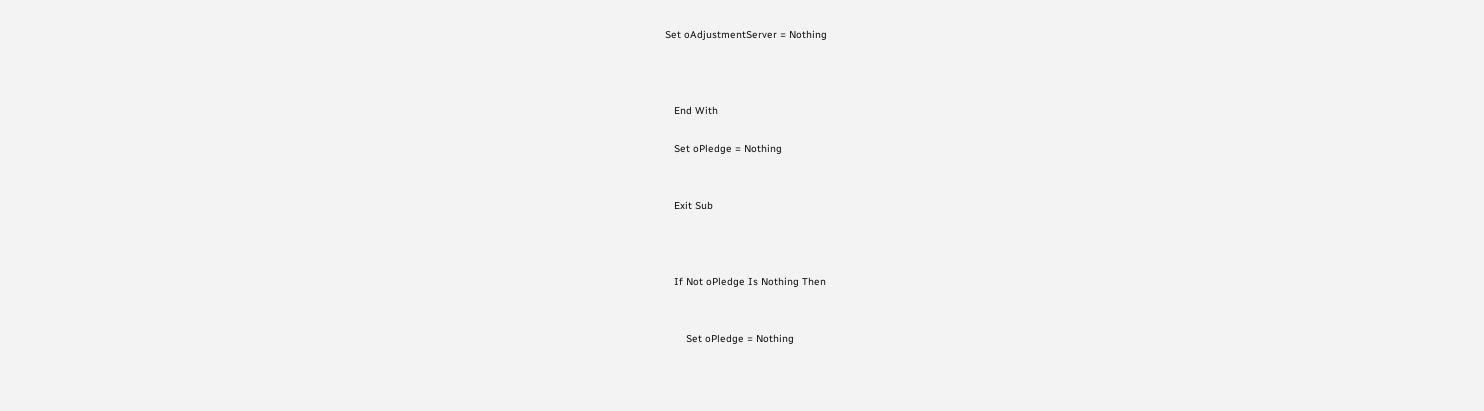Set oAdjustmentServer = Nothing



   End With

   Set oPledge = Nothing


   Exit Sub



   If Not oPledge Is Nothing Then


       Set oPledge = Nothing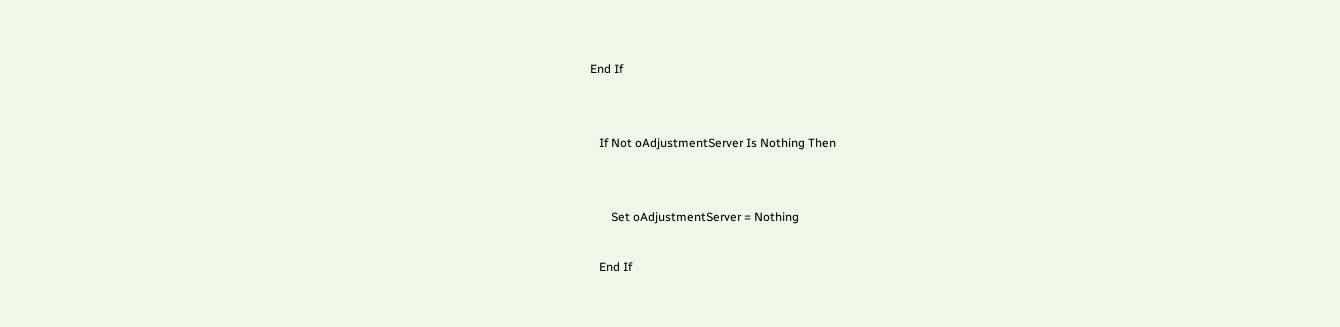End If


   If Not oAdjustmentServer Is Nothing Then


       Set oAdjustmentServer = Nothing

   End If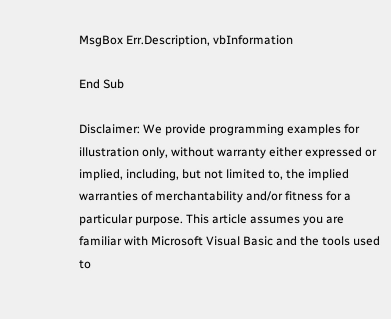MsgBox Err.Description, vbInformation

End Sub

Disclaimer: We provide programming examples for illustration only, without warranty either expressed or implied, including, but not limited to, the implied warranties of merchantability and/or fitness for a particular purpose. This article assumes you are familiar with Microsoft Visual Basic and the tools used to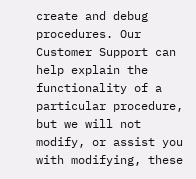create and debug procedures. Our Customer Support can help explain the functionality of a particular procedure, but we will not modify, or assist you with modifying, these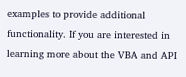examples to provide additional functionality. If you are interested in learning more about the VBA and API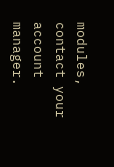modules, contact your account manager.